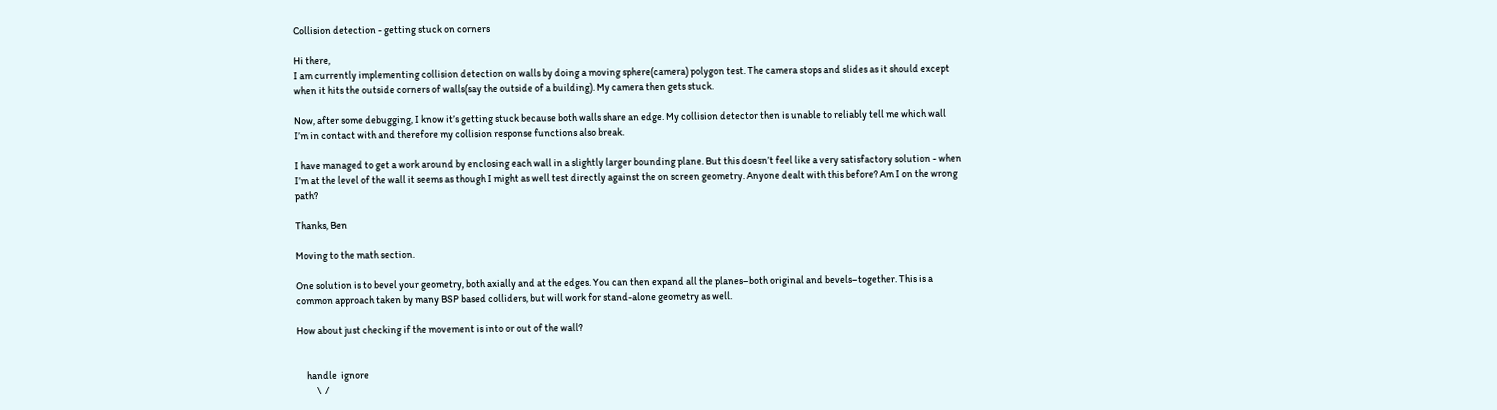Collision detection - getting stuck on corners

Hi there,
I am currently implementing collision detection on walls by doing a moving sphere(camera) polygon test. The camera stops and slides as it should except when it hits the outside corners of walls(say the outside of a building). My camera then gets stuck.

Now, after some debugging, I know it’s getting stuck because both walls share an edge. My collision detector then is unable to reliably tell me which wall I’m in contact with and therefore my collision response functions also break.

I have managed to get a work around by enclosing each wall in a slightly larger bounding plane. But this doesn’t feel like a very satisfactory solution - when I’m at the level of the wall it seems as though I might as well test directly against the on screen geometry. Anyone dealt with this before? Am I on the wrong path?

Thanks, Ben

Moving to the math section.

One solution is to bevel your geometry, both axially and at the edges. You can then expand all the planes–both original and bevels–together. This is a common approach taken by many BSP based colliders, but will work for stand-alone geometry as well.

How about just checking if the movement is into or out of the wall?


     handle  ignore
          \  /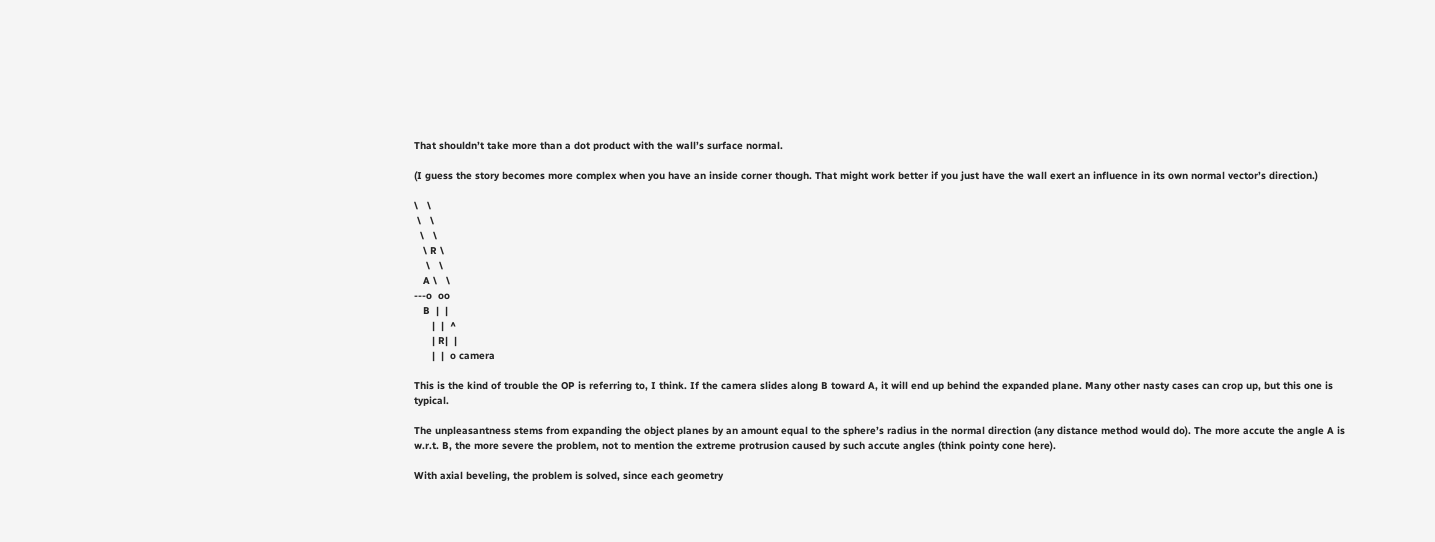That shouldn’t take more than a dot product with the wall’s surface normal.

(I guess the story becomes more complex when you have an inside corner though. That might work better if you just have the wall exert an influence in its own normal vector’s direction.)

\   \
 \   \
  \   \
   \ R \
    \   \
   A \   \
---o  oo
   B  |  |
      |  |  ^
      | R|  |
      |  |  o camera

This is the kind of trouble the OP is referring to, I think. If the camera slides along B toward A, it will end up behind the expanded plane. Many other nasty cases can crop up, but this one is typical.

The unpleasantness stems from expanding the object planes by an amount equal to the sphere’s radius in the normal direction (any distance method would do). The more accute the angle A is w.r.t. B, the more severe the problem, not to mention the extreme protrusion caused by such accute angles (think pointy cone here).

With axial beveling, the problem is solved, since each geometry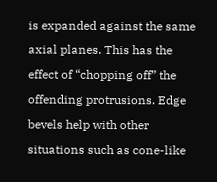is expanded against the same axial planes. This has the effect of “chopping off” the offending protrusions. Edge bevels help with other situations such as cone-like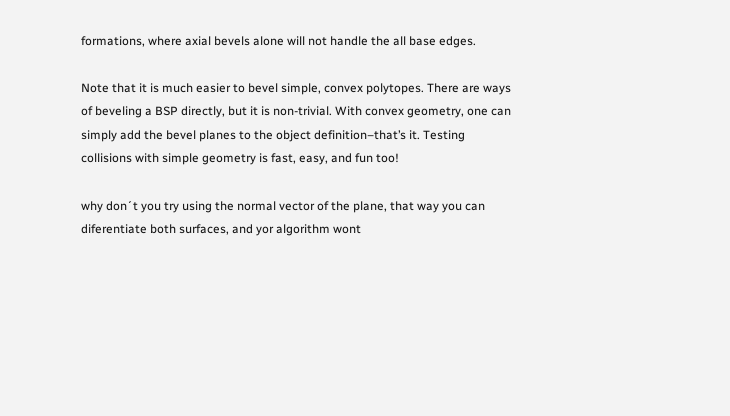formations, where axial bevels alone will not handle the all base edges.

Note that it is much easier to bevel simple, convex polytopes. There are ways of beveling a BSP directly, but it is non-trivial. With convex geometry, one can simply add the bevel planes to the object definition–that’s it. Testing collisions with simple geometry is fast, easy, and fun too!

why don´t you try using the normal vector of the plane, that way you can diferentiate both surfaces, and yor algorithm wont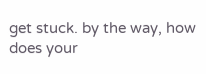get stuck. by the way, how does your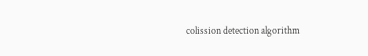colission detection algorithm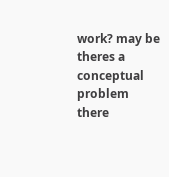work? may be theres a conceptual problem there